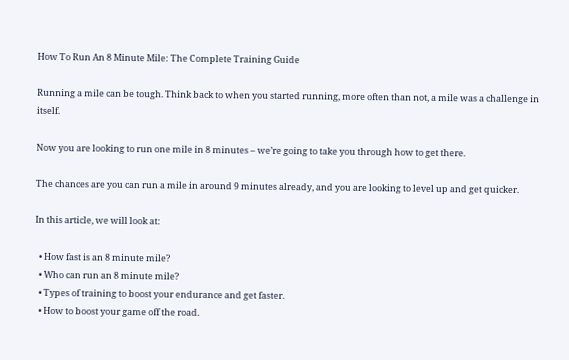How To Run An 8 Minute Mile: The Complete Training Guide

Running a mile can be tough. Think back to when you started running, more often than not, a mile was a challenge in itself.

Now you are looking to run one mile in 8 minutes – we’re going to take you through how to get there.

The chances are you can run a mile in around 9 minutes already, and you are looking to level up and get quicker.

In this article, we will look at:

  • How fast is an 8 minute mile?
  • Who can run an 8 minute mile?
  • Types of training to boost your endurance and get faster.
  • How to boost your game off the road.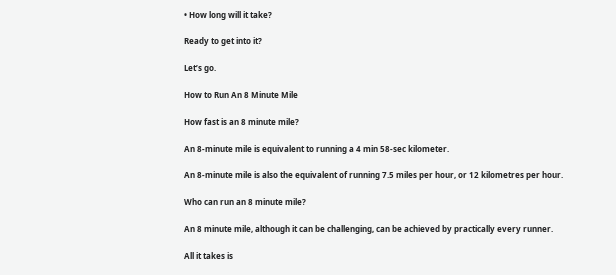• How long will it take?

Ready to get into it?

Let’s go.

How to Run An 8 Minute Mile

How fast is an 8 minute mile?

An 8-minute mile is equivalent to running a 4 min 58-sec kilometer.

An 8-minute mile is also the equivalent of running 7.5 miles per hour, or 12 kilometres per hour.

Who can run an 8 minute mile?

An 8 minute mile, although it can be challenging, can be achieved by practically every runner.

All it takes is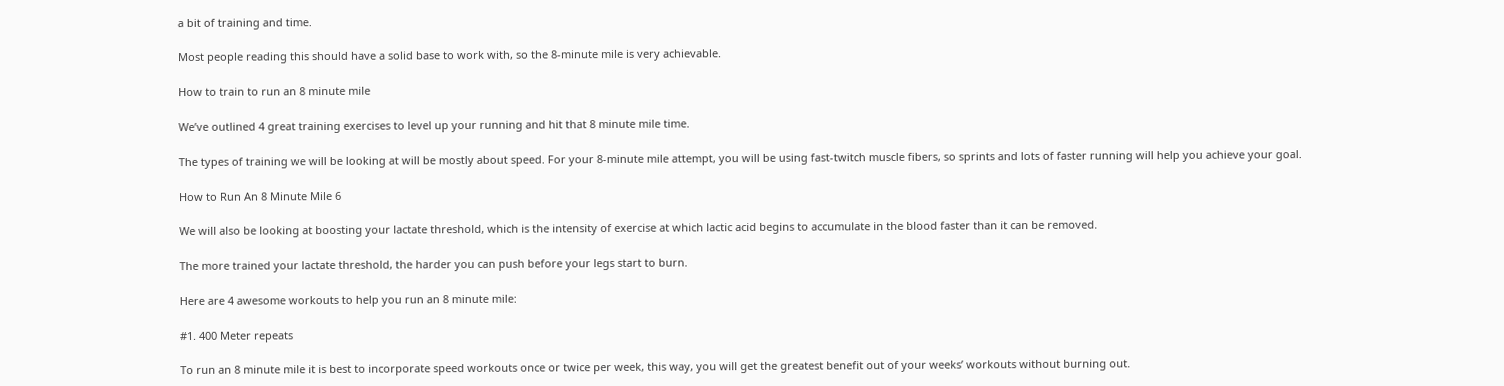a bit of training and time.

Most people reading this should have a solid base to work with, so the 8-minute mile is very achievable.

How to train to run an 8 minute mile

We’ve outlined 4 great training exercises to level up your running and hit that 8 minute mile time.

The types of training we will be looking at will be mostly about speed. For your 8-minute mile attempt, you will be using fast-twitch muscle fibers, so sprints and lots of faster running will help you achieve your goal.

How to Run An 8 Minute Mile 6

We will also be looking at boosting your lactate threshold, which is the intensity of exercise at which lactic acid begins to accumulate in the blood faster than it can be removed.

The more trained your lactate threshold, the harder you can push before your legs start to burn.

Here are 4 awesome workouts to help you run an 8 minute mile:

#1. 400 Meter repeats

To run an 8 minute mile it is best to incorporate speed workouts once or twice per week, this way, you will get the greatest benefit out of your weeks’ workouts without burning out.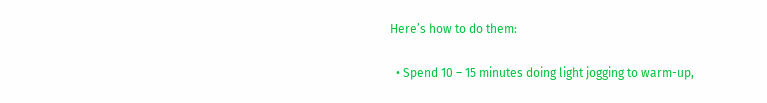Here’s how to do them:

  • Spend 10 – 15 minutes doing light jogging to warm-up,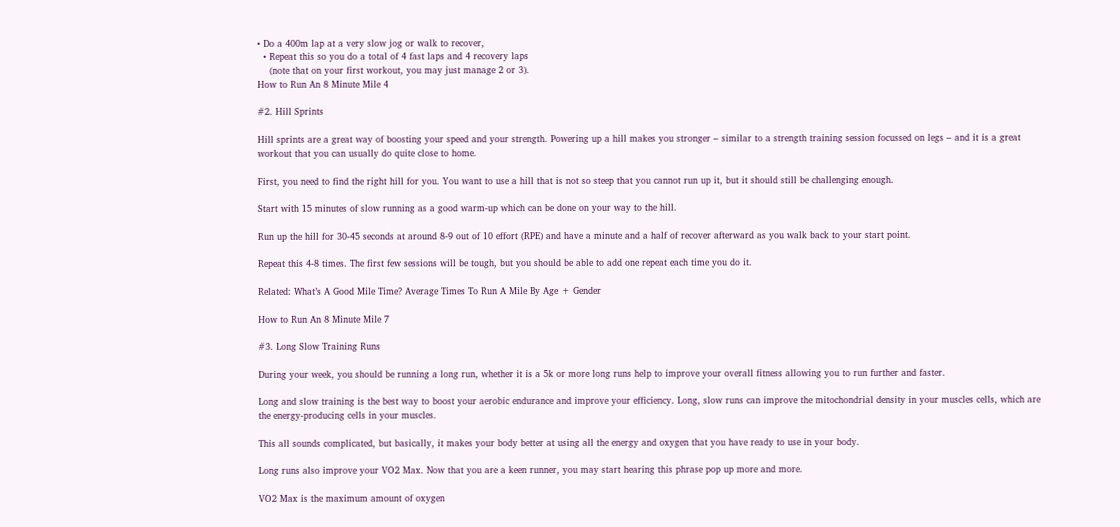• Do a 400m lap at a very slow jog or walk to recover,
  • Repeat this so you do a total of 4 fast laps and 4 recovery laps
    (note that on your first workout, you may just manage 2 or 3).
How to Run An 8 Minute Mile 4

#2. Hill Sprints

Hill sprints are a great way of boosting your speed and your strength. Powering up a hill makes you stronger – similar to a strength training session focussed on legs – and it is a great workout that you can usually do quite close to home.

First, you need to find the right hill for you. You want to use a hill that is not so steep that you cannot run up it, but it should still be challenging enough.

Start with 15 minutes of slow running as a good warm-up which can be done on your way to the hill.

Run up the hill for 30-45 seconds at around 8-9 out of 10 effort (RPE) and have a minute and a half of recover afterward as you walk back to your start point.

Repeat this 4-8 times. The first few sessions will be tough, but you should be able to add one repeat each time you do it.

Related: What’s A Good Mile Time? Average Times To Run A Mile By Age + Gender

How to Run An 8 Minute Mile 7

#3. Long Slow Training Runs

During your week, you should be running a long run, whether it is a 5k or more long runs help to improve your overall fitness allowing you to run further and faster.

Long and slow training is the best way to boost your aerobic endurance and improve your efficiency. Long, slow runs can improve the mitochondrial density in your muscles cells, which are the energy-producing cells in your muscles.

This all sounds complicated, but basically, it makes your body better at using all the energy and oxygen that you have ready to use in your body.

Long runs also improve your VO2 Max. Now that you are a keen runner, you may start hearing this phrase pop up more and more.

VO2 Max is the maximum amount of oxygen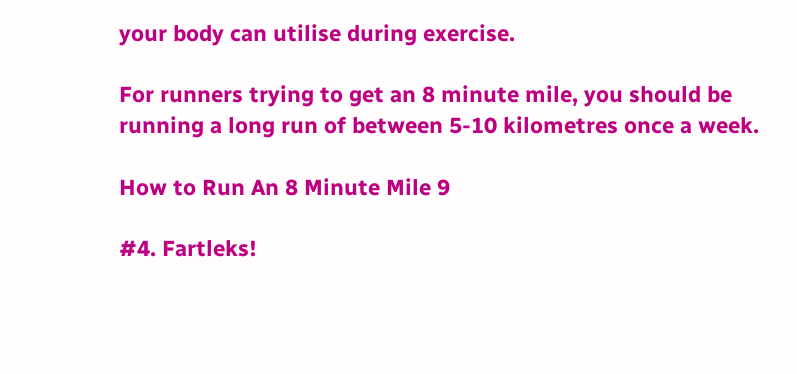your body can utilise during exercise.

For runners trying to get an 8 minute mile, you should be running a long run of between 5-10 kilometres once a week.

How to Run An 8 Minute Mile 9

#4. Fartleks!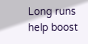Long runs help boost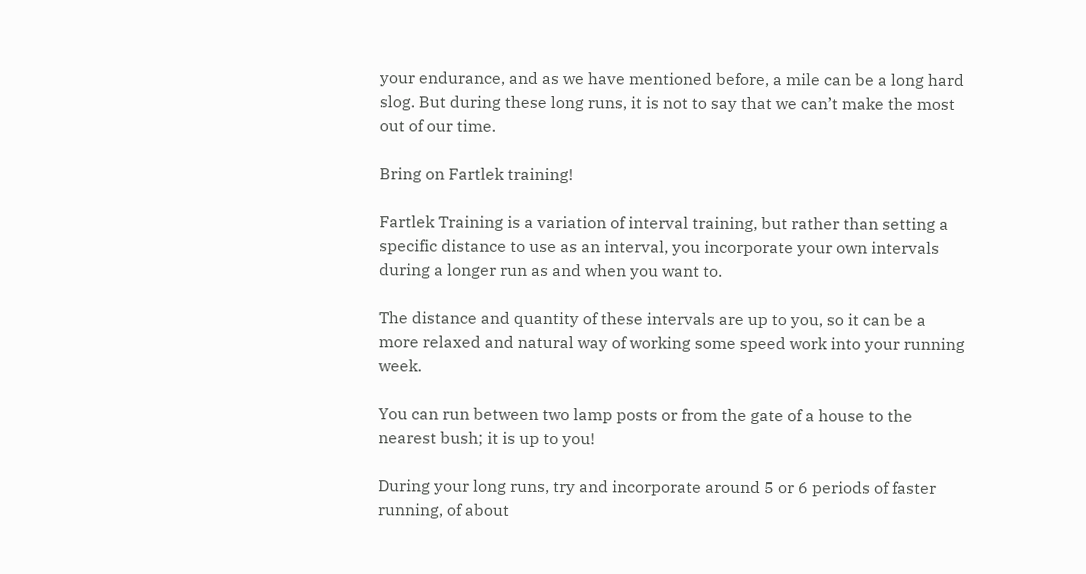your endurance, and as we have mentioned before, a mile can be a long hard slog. But during these long runs, it is not to say that we can’t make the most out of our time.

Bring on Fartlek training!

Fartlek Training is a variation of interval training, but rather than setting a specific distance to use as an interval, you incorporate your own intervals during a longer run as and when you want to.

The distance and quantity of these intervals are up to you, so it can be a more relaxed and natural way of working some speed work into your running week.

You can run between two lamp posts or from the gate of a house to the nearest bush; it is up to you!

During your long runs, try and incorporate around 5 or 6 periods of faster running, of about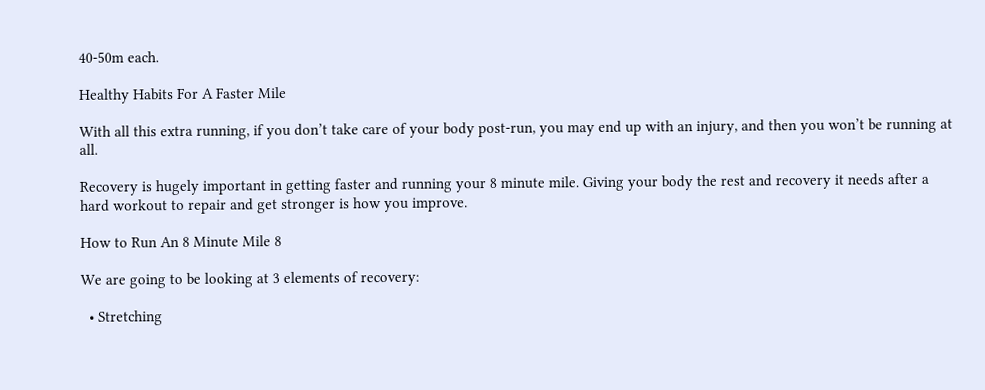40-50m each.

Healthy Habits For A Faster Mile

With all this extra running, if you don’t take care of your body post-run, you may end up with an injury, and then you won’t be running at all.

Recovery is hugely important in getting faster and running your 8 minute mile. Giving your body the rest and recovery it needs after a hard workout to repair and get stronger is how you improve.

How to Run An 8 Minute Mile 8

We are going to be looking at 3 elements of recovery:

  • Stretching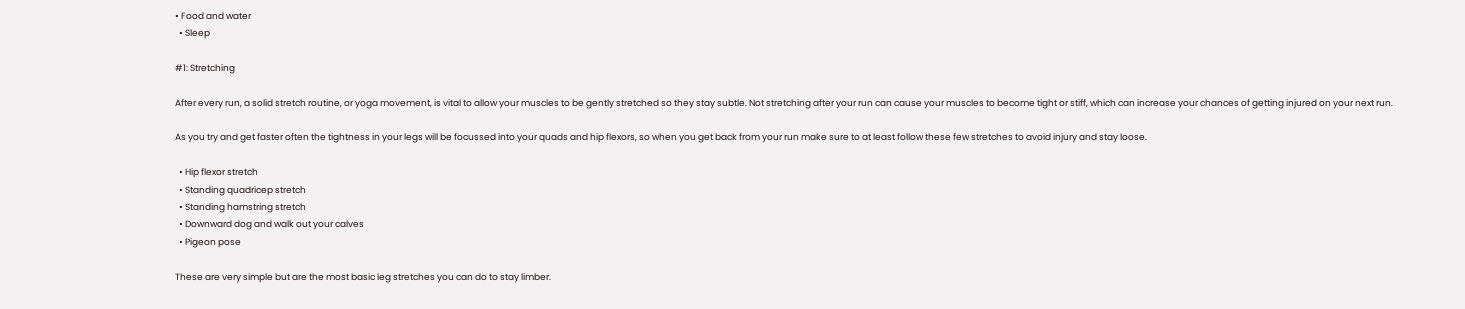• Food and water
  • Sleep

#1: Stretching

After every run, a solid stretch routine, or yoga movement, is vital to allow your muscles to be gently stretched so they stay subtle. Not stretching after your run can cause your muscles to become tight or stiff, which can increase your chances of getting injured on your next run.

As you try and get faster often the tightness in your legs will be focussed into your quads and hip flexors, so when you get back from your run make sure to at least follow these few stretches to avoid injury and stay loose.

  • Hip flexor stretch
  • Standing quadricep stretch
  • Standing hamstring stretch
  • Downward dog and walk out your calves
  • Pigeon pose

These are very simple but are the most basic leg stretches you can do to stay limber.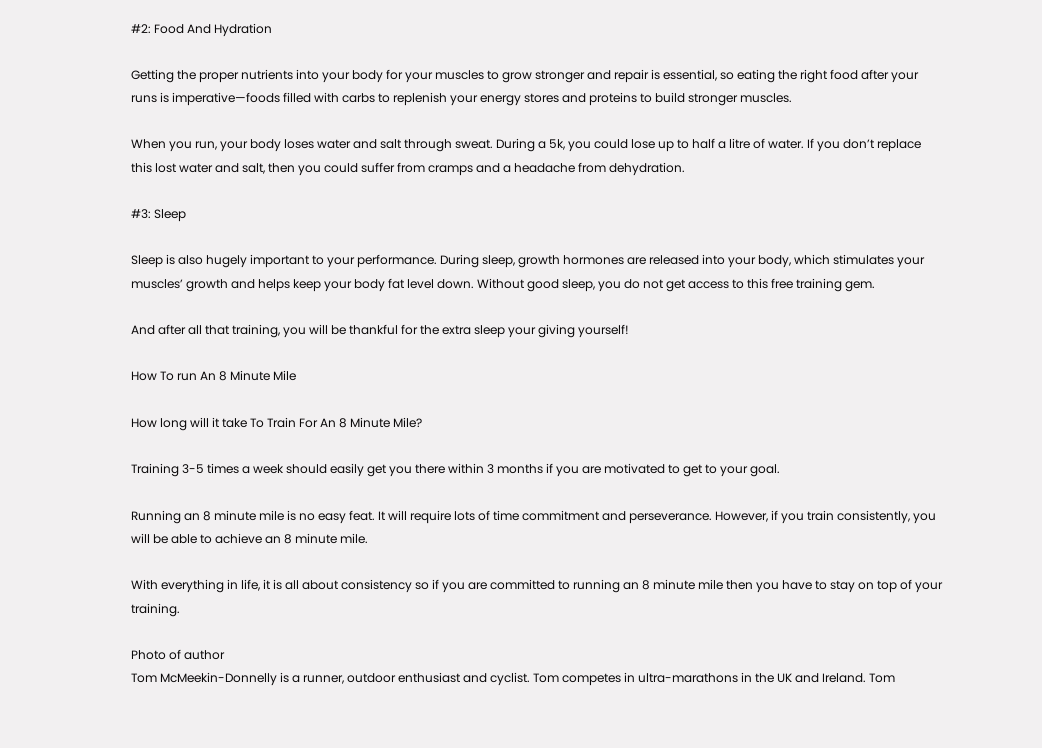#2: Food And Hydration

Getting the proper nutrients into your body for your muscles to grow stronger and repair is essential, so eating the right food after your runs is imperative—foods filled with carbs to replenish your energy stores and proteins to build stronger muscles.

When you run, your body loses water and salt through sweat. During a 5k, you could lose up to half a litre of water. If you don’t replace this lost water and salt, then you could suffer from cramps and a headache from dehydration.

#3: Sleep

Sleep is also hugely important to your performance. During sleep, growth hormones are released into your body, which stimulates your muscles’ growth and helps keep your body fat level down. Without good sleep, you do not get access to this free training gem.

And after all that training, you will be thankful for the extra sleep your giving yourself!

How To run An 8 Minute Mile

How long will it take To Train For An 8 Minute Mile?

Training 3-5 times a week should easily get you there within 3 months if you are motivated to get to your goal.

Running an 8 minute mile is no easy feat. It will require lots of time commitment and perseverance. However, if you train consistently, you will be able to achieve an 8 minute mile.

With everything in life, it is all about consistency so if you are committed to running an 8 minute mile then you have to stay on top of your training.

Photo of author
Tom McMeekin-Donnelly is a runner, outdoor enthusiast and cyclist. Tom competes in ultra-marathons in the UK and Ireland. Tom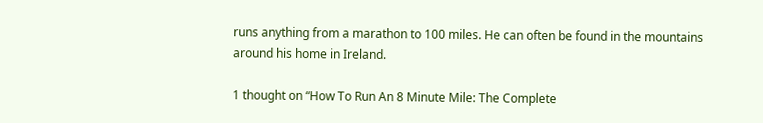runs anything from a marathon to 100 miles. He can often be found in the mountains around his home in Ireland.

1 thought on “How To Run An 8 Minute Mile: The Complete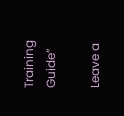Training Guide”

Leave a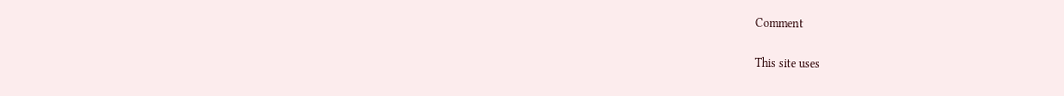Comment

This site uses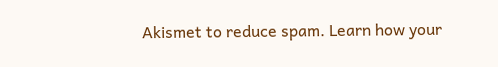Akismet to reduce spam. Learn how your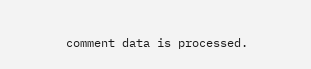comment data is processed.